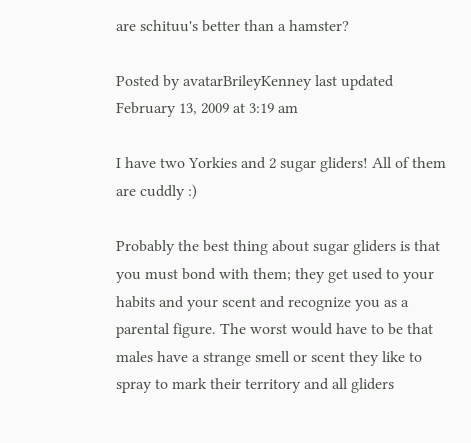are schituu's better than a hamster?

Posted by avatarBrileyKenney last updated February 13, 2009 at 3:19 am

I have two Yorkies and 2 sugar gliders! All of them are cuddly :)

Probably the best thing about sugar gliders is that you must bond with them; they get used to your habits and your scent and recognize you as a parental figure. The worst would have to be that males have a strange smell or scent they like to spray to mark their territory and all gliders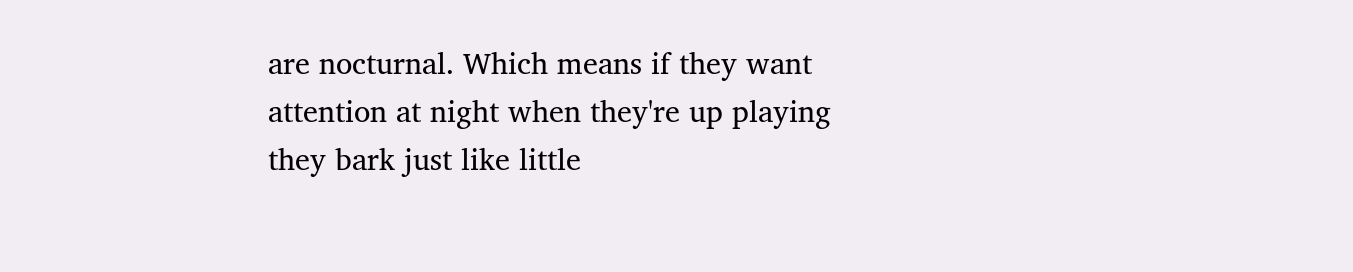are nocturnal. Which means if they want attention at night when they're up playing they bark just like little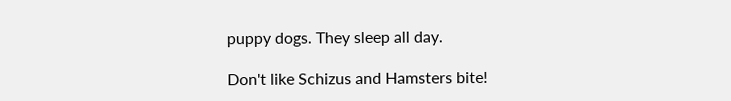puppy dogs. They sleep all day.

Don't like Schizus and Hamsters bite!